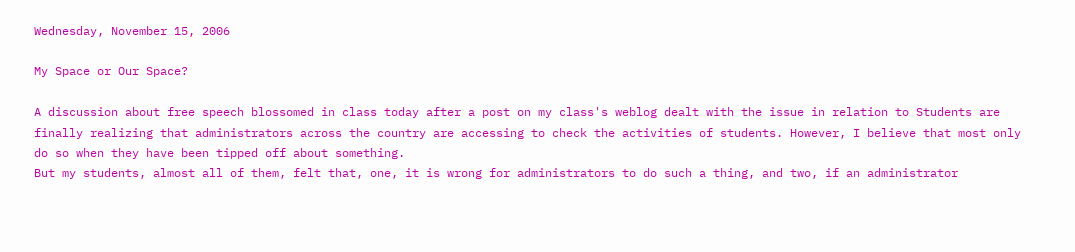Wednesday, November 15, 2006

My Space or Our Space?

A discussion about free speech blossomed in class today after a post on my class's weblog dealt with the issue in relation to Students are finally realizing that administrators across the country are accessing to check the activities of students. However, I believe that most only do so when they have been tipped off about something.
But my students, almost all of them, felt that, one, it is wrong for administrators to do such a thing, and two, if an administrator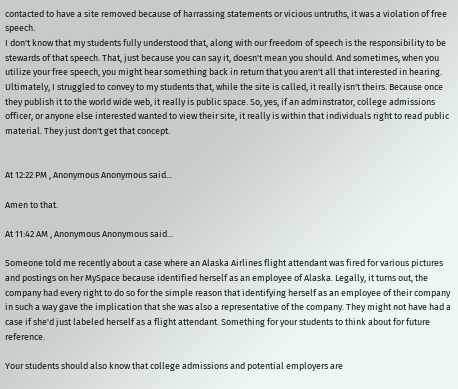contacted to have a site removed because of harrassing statements or vicious untruths, it was a violation of free speech.
I don't know that my students fully understood that, along with our freedom of speech is the responsibility to be stewards of that speech. That, just because you can say it, doesn't mean you should. And sometimes, when you utilize your free speech, you might hear something back in return that you aren't all that interested in hearing.
Ultimately, I struggled to convey to my students that, while the site is called, it really isn't theirs. Because once they publish it to the world wide web, it really is public space. So, yes, if an adminstrator, college admissions officer, or anyone else interested wanted to view their site, it really is within that individuals right to read public material. They just don't get that concept.


At 12:22 PM , Anonymous Anonymous said...

Amen to that.

At 11:42 AM , Anonymous Anonymous said...

Someone told me recently about a case where an Alaska Airlines flight attendant was fired for various pictures and postings on her MySpace because identified herself as an employee of Alaska. Legally, it turns out, the company had every right to do so for the simple reason that identifying herself as an employee of their company in such a way gave the implication that she was also a representative of the company. They might not have had a case if she'd just labeled herself as a flight attendant. Something for your students to think about for future reference.

Your students should also know that college admissions and potential employers are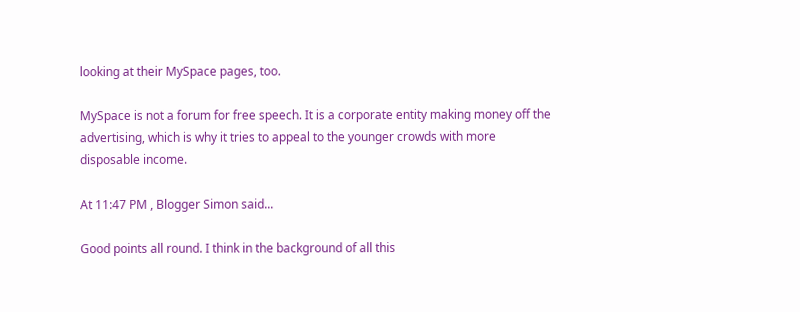looking at their MySpace pages, too.

MySpace is not a forum for free speech. It is a corporate entity making money off the advertising, which is why it tries to appeal to the younger crowds with more disposable income.

At 11:47 PM , Blogger Simon said...

Good points all round. I think in the background of all this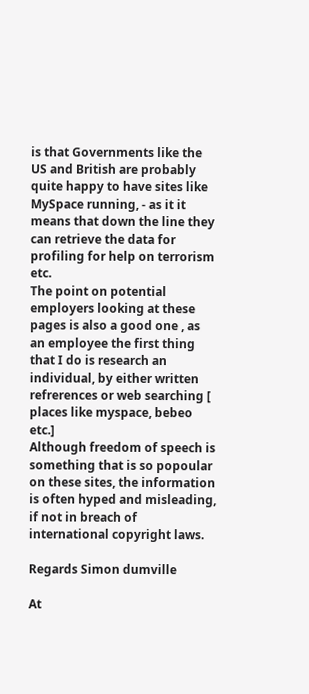is that Governments like the US and British are probably quite happy to have sites like MySpace running, - as it it means that down the line they can retrieve the data for profiling for help on terrorism etc.
The point on potential employers looking at these pages is also a good one , as an employee the first thing that I do is research an individual, by either written refrerences or web searching [ places like myspace, bebeo etc.]
Although freedom of speech is something that is so popoular on these sites, the information is often hyped and misleading, if not in breach of international copyright laws.

Regards Simon dumville

At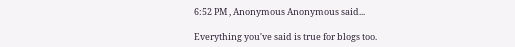6:52 PM , Anonymous Anonymous said...

Everything you've said is true for blogs too.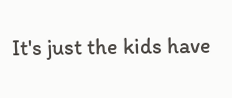It's just the kids have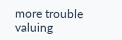more trouble valuing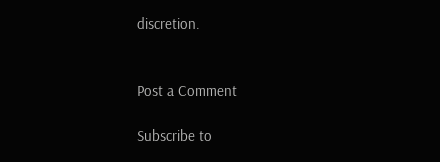discretion.


Post a Comment

Subscribe to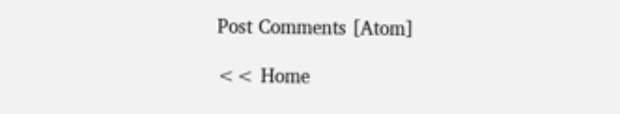Post Comments [Atom]

<< Home